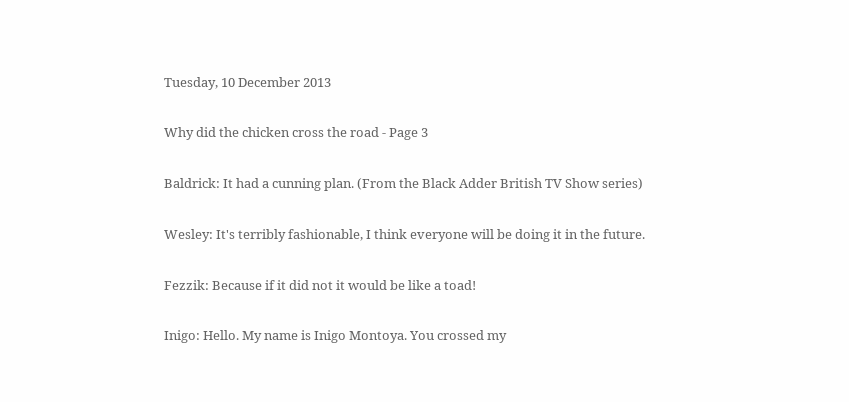Tuesday, 10 December 2013

Why did the chicken cross the road - Page 3

Baldrick: It had a cunning plan. (From the Black Adder British TV Show series)

Wesley: It's terribly fashionable, I think everyone will be doing it in the future.

Fezzik: Because if it did not it would be like a toad!

Inigo: Hello. My name is Inigo Montoya. You crossed my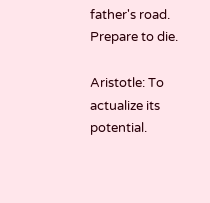father's road. Prepare to die.

Aristotle: To actualize its potential.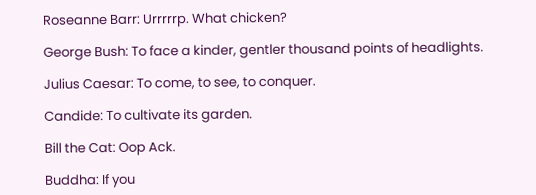Roseanne Barr: Urrrrrp. What chicken?

George Bush: To face a kinder, gentler thousand points of headlights.

Julius Caesar: To come, to see, to conquer.

Candide: To cultivate its garden.

Bill the Cat: Oop Ack.

Buddha: If you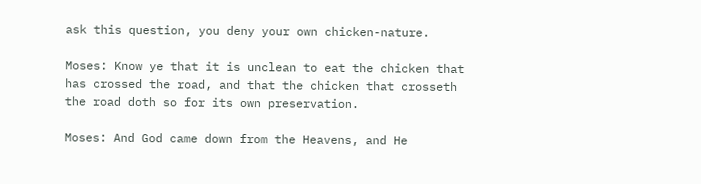ask this question, you deny your own chicken-nature.

Moses: Know ye that it is unclean to eat the chicken that has crossed the road, and that the chicken that crosseth the road doth so for its own preservation.

Moses: And God came down from the Heavens, and He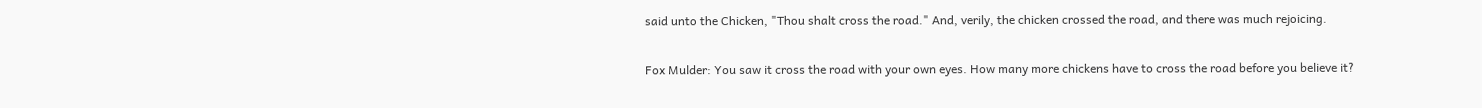said unto the Chicken, "Thou shalt cross the road." And, verily, the chicken crossed the road, and there was much rejoicing.

Fox Mulder: You saw it cross the road with your own eyes. How many more chickens have to cross the road before you believe it?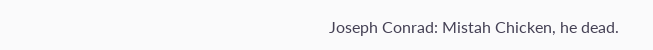Joseph Conrad: Mistah Chicken, he dead.